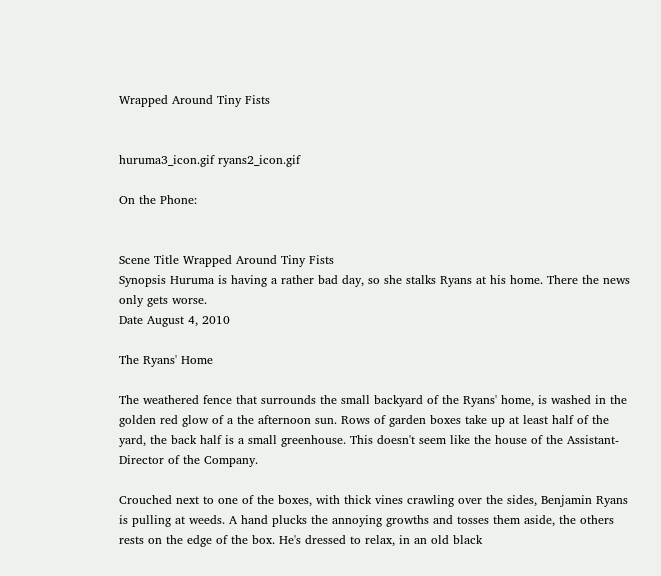Wrapped Around Tiny Fists


huruma3_icon.gif ryans2_icon.gif

On the Phone:


Scene Title Wrapped Around Tiny Fists
Synopsis Huruma is having a rather bad day, so she stalks Ryans at his home. There the news only gets worse.
Date August 4, 2010

The Ryans' Home

The weathered fence that surrounds the small backyard of the Ryans' home, is washed in the golden red glow of a the afternoon sun. Rows of garden boxes take up at least half of the yard, the back half is a small greenhouse. This doesn't seem like the house of the Assistant-Director of the Company.

Crouched next to one of the boxes, with thick vines crawling over the sides, Benjamin Ryans is pulling at weeds. A hand plucks the annoying growths and tosses them aside, the others rests on the edge of the box. He's dressed to relax, in an old black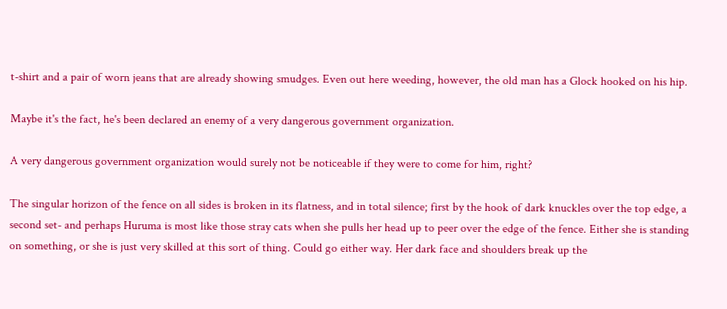t-shirt and a pair of worn jeans that are already showing smudges. Even out here weeding, however, the old man has a Glock hooked on his hip.

Maybe it's the fact, he's been declared an enemy of a very dangerous government organization.

A very dangerous government organization would surely not be noticeable if they were to come for him, right?

The singular horizon of the fence on all sides is broken in its flatness, and in total silence; first by the hook of dark knuckles over the top edge, a second set- and perhaps Huruma is most like those stray cats when she pulls her head up to peer over the edge of the fence. Either she is standing on something, or she is just very skilled at this sort of thing. Could go either way. Her dark face and shoulders break up the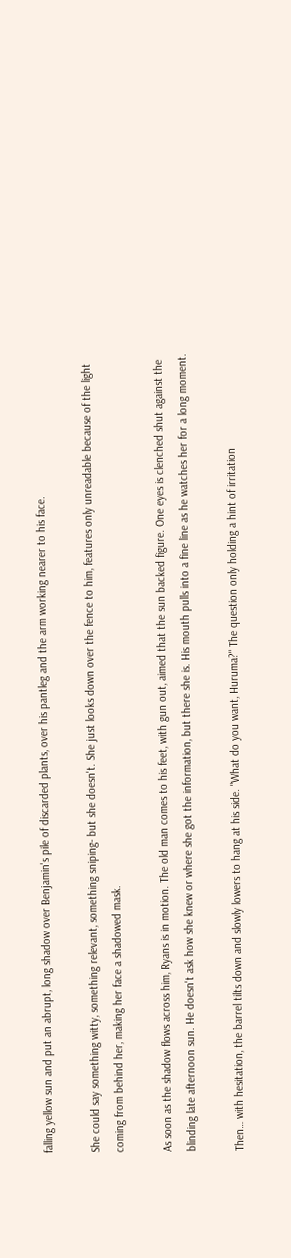falling yellow sun and put an abrupt, long shadow over Benjamin's pile of discarded plants, over his pantleg and the arm working nearer to his face.

She could say something witty, something relevant, something sniping- but she doesn't. She just looks down over the fence to him, features only unreadable because of the light coming from behind her, making her face a shadowed mask.

As soon as the shadow flows across him, Ryans is in motion. The old man comes to his feet, with gun out, aimed that the sun backed figure. One eyes is clenched shut against the blinding late afternoon sun. He doesn't ask how she knew or where she got the information, but there she is. His mouth pulls into a fine line as he watches her for a long moment.

Then… with hesitation, the barrel tilts down and slowly lowers to hang at his side. "What do you want, Huruma?" The question only holding a hint of irritation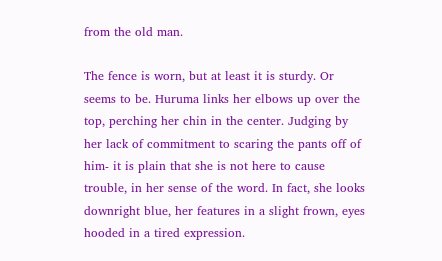from the old man.

The fence is worn, but at least it is sturdy. Or seems to be. Huruma links her elbows up over the top, perching her chin in the center. Judging by her lack of commitment to scaring the pants off of him- it is plain that she is not here to cause trouble, in her sense of the word. In fact, she looks downright blue, her features in a slight frown, eyes hooded in a tired expression.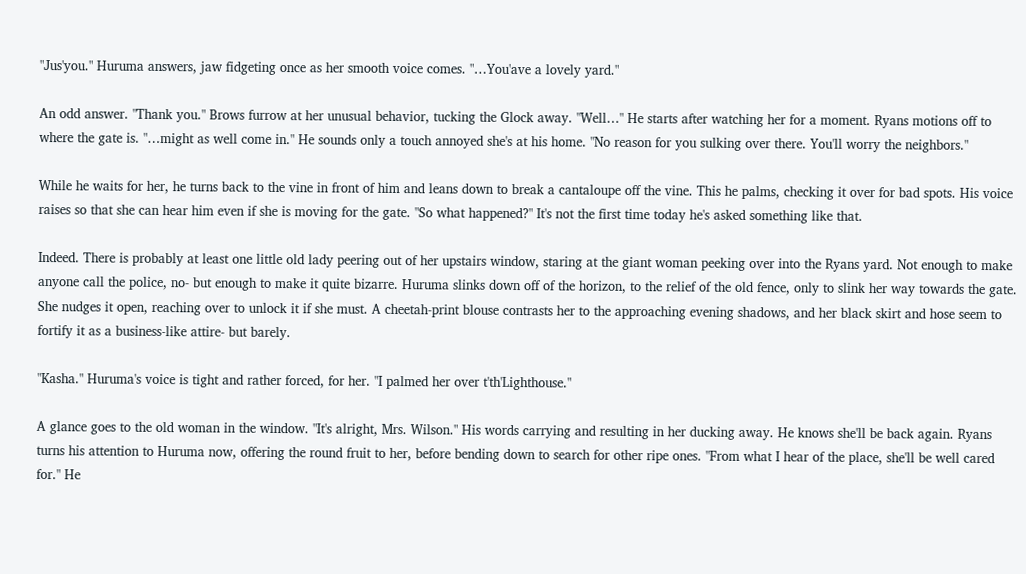"Jus'you." Huruma answers, jaw fidgeting once as her smooth voice comes. "…You'ave a lovely yard."

An odd answer. "Thank you." Brows furrow at her unusual behavior, tucking the Glock away. "Well…" He starts after watching her for a moment. Ryans motions off to where the gate is. "…might as well come in." He sounds only a touch annoyed she's at his home. "No reason for you sulking over there. You'll worry the neighbors."

While he waits for her, he turns back to the vine in front of him and leans down to break a cantaloupe off the vine. This he palms, checking it over for bad spots. His voice raises so that she can hear him even if she is moving for the gate. "So what happened?" It's not the first time today he's asked something like that.

Indeed. There is probably at least one little old lady peering out of her upstairs window, staring at the giant woman peeking over into the Ryans yard. Not enough to make anyone call the police, no- but enough to make it quite bizarre. Huruma slinks down off of the horizon, to the relief of the old fence, only to slink her way towards the gate. She nudges it open, reaching over to unlock it if she must. A cheetah-print blouse contrasts her to the approaching evening shadows, and her black skirt and hose seem to fortify it as a business-like attire- but barely.

"Kasha." Huruma's voice is tight and rather forced, for her. "I palmed her over t'th'Lighthouse."

A glance goes to the old woman in the window. "It's alright, Mrs. Wilson." His words carrying and resulting in her ducking away. He knows she'll be back again. Ryans turns his attention to Huruma now, offering the round fruit to her, before bending down to search for other ripe ones. "From what I hear of the place, she'll be well cared for." He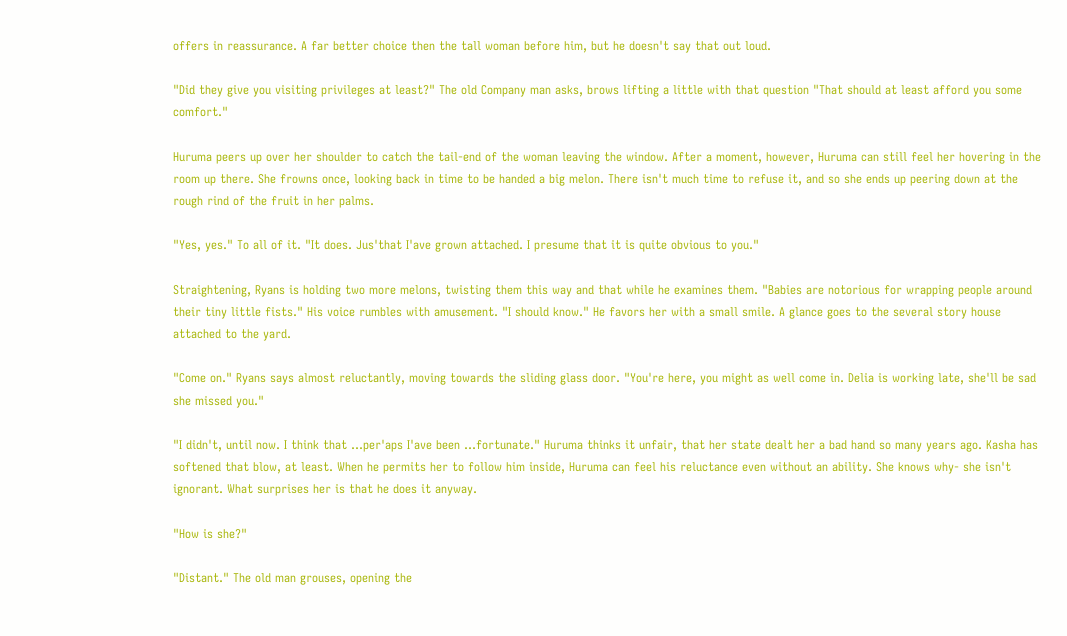offers in reassurance. A far better choice then the tall woman before him, but he doesn't say that out loud.

"Did they give you visiting privileges at least?" The old Company man asks, brows lifting a little with that question "That should at least afford you some comfort."

Huruma peers up over her shoulder to catch the tail-end of the woman leaving the window. After a moment, however, Huruma can still feel her hovering in the room up there. She frowns once, looking back in time to be handed a big melon. There isn't much time to refuse it, and so she ends up peering down at the rough rind of the fruit in her palms.

"Yes, yes." To all of it. "It does. Jus'that I'ave grown attached. I presume that it is quite obvious to you."

Straightening, Ryans is holding two more melons, twisting them this way and that while he examines them. "Babies are notorious for wrapping people around their tiny little fists." His voice rumbles with amusement. "I should know." He favors her with a small smile. A glance goes to the several story house attached to the yard.

"Come on." Ryans says almost reluctantly, moving towards the sliding glass door. "You're here, you might as well come in. Delia is working late, she'll be sad she missed you."

"I didn't, until now. I think that …per'aps I'ave been …fortunate." Huruma thinks it unfair, that her state dealt her a bad hand so many years ago. Kasha has softened that blow, at least. When he permits her to follow him inside, Huruma can feel his reluctance even without an ability. She knows why- she isn't ignorant. What surprises her is that he does it anyway.

"How is she?"

"Distant." The old man grouses, opening the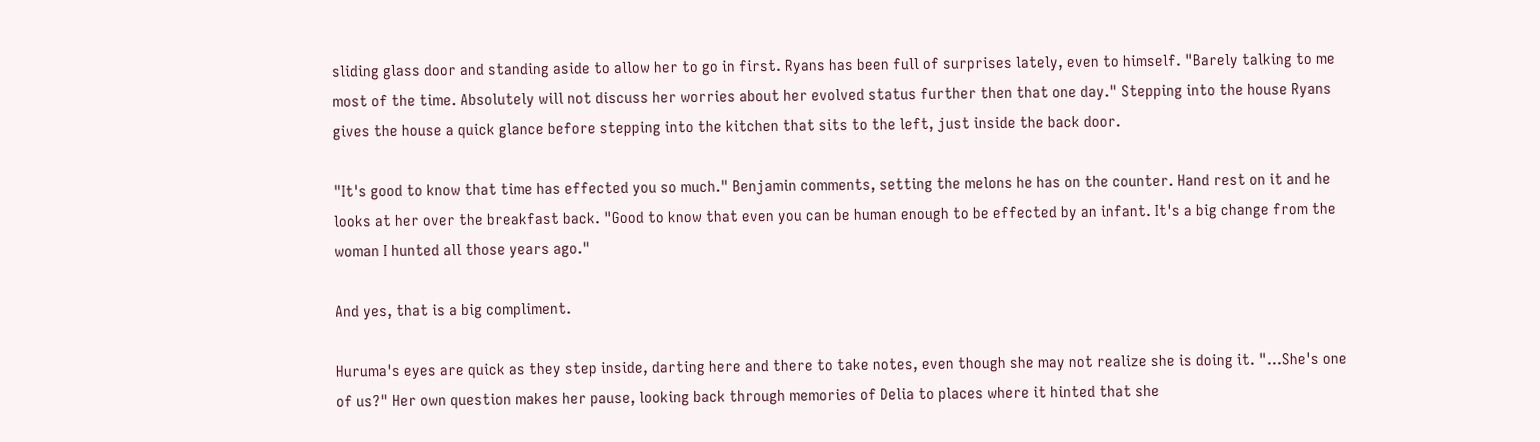sliding glass door and standing aside to allow her to go in first. Ryans has been full of surprises lately, even to himself. "Barely talking to me most of the time. Absolutely will not discuss her worries about her evolved status further then that one day." Stepping into the house Ryans gives the house a quick glance before stepping into the kitchen that sits to the left, just inside the back door.

"It's good to know that time has effected you so much." Benjamin comments, setting the melons he has on the counter. Hand rest on it and he looks at her over the breakfast back. "Good to know that even you can be human enough to be effected by an infant. It's a big change from the woman I hunted all those years ago."

And yes, that is a big compliment.

Huruma's eyes are quick as they step inside, darting here and there to take notes, even though she may not realize she is doing it. "…She's one of us?" Her own question makes her pause, looking back through memories of Delia to places where it hinted that she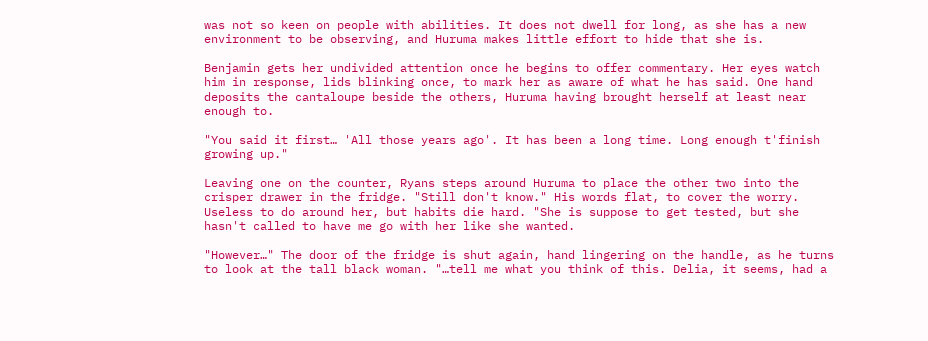was not so keen on people with abilities. It does not dwell for long, as she has a new environment to be observing, and Huruma makes little effort to hide that she is.

Benjamin gets her undivided attention once he begins to offer commentary. Her eyes watch him in response, lids blinking once, to mark her as aware of what he has said. One hand deposits the cantaloupe beside the others, Huruma having brought herself at least near enough to.

"You said it first… 'All those years ago'. It has been a long time. Long enough t'finish growing up."

Leaving one on the counter, Ryans steps around Huruma to place the other two into the crisper drawer in the fridge. "Still don't know." His words flat, to cover the worry. Useless to do around her, but habits die hard. "She is suppose to get tested, but she hasn't called to have me go with her like she wanted.

"However…" The door of the fridge is shut again, hand lingering on the handle, as he turns to look at the tall black woman. "…tell me what you think of this. Delia, it seems, had a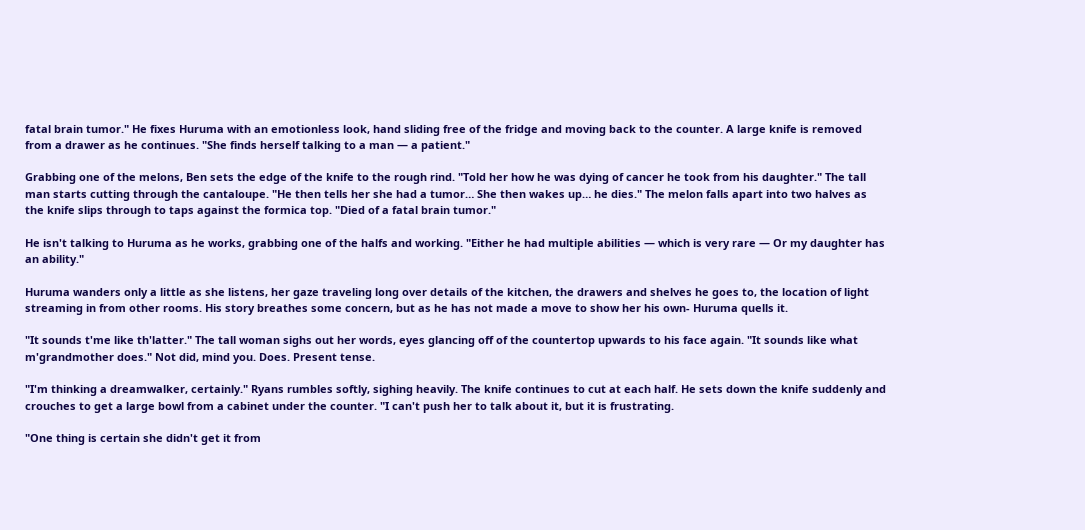fatal brain tumor." He fixes Huruma with an emotionless look, hand sliding free of the fridge and moving back to the counter. A large knife is removed from a drawer as he continues. "She finds herself talking to a man — a patient."

Grabbing one of the melons, Ben sets the edge of the knife to the rough rind. "Told her how he was dying of cancer he took from his daughter." The tall man starts cutting through the cantaloupe. "He then tells her she had a tumor… She then wakes up… he dies." The melon falls apart into two halves as the knife slips through to taps against the formica top. "Died of a fatal brain tumor."

He isn't talking to Huruma as he works, grabbing one of the halfs and working. "Either he had multiple abilities — which is very rare — Or my daughter has an ability."

Huruma wanders only a little as she listens, her gaze traveling long over details of the kitchen, the drawers and shelves he goes to, the location of light streaming in from other rooms. His story breathes some concern, but as he has not made a move to show her his own- Huruma quells it.

"It sounds t'me like th'latter." The tall woman sighs out her words, eyes glancing off of the countertop upwards to his face again. "It sounds like what m'grandmother does." Not did, mind you. Does. Present tense.

"I'm thinking a dreamwalker, certainly." Ryans rumbles softly, sighing heavily. The knife continues to cut at each half. He sets down the knife suddenly and crouches to get a large bowl from a cabinet under the counter. "I can't push her to talk about it, but it is frustrating.

"One thing is certain she didn't get it from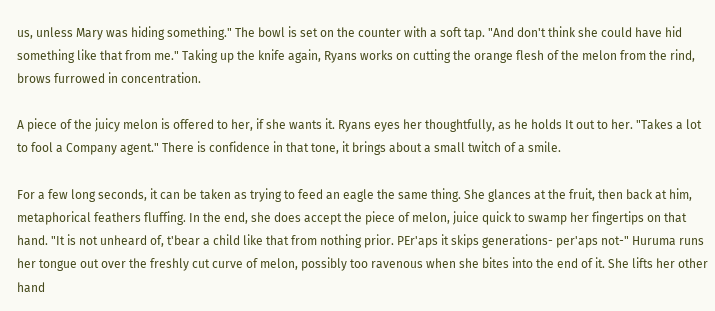us, unless Mary was hiding something." The bowl is set on the counter with a soft tap. "And don't think she could have hid something like that from me." Taking up the knife again, Ryans works on cutting the orange flesh of the melon from the rind, brows furrowed in concentration.

A piece of the juicy melon is offered to her, if she wants it. Ryans eyes her thoughtfully, as he holds It out to her. "Takes a lot to fool a Company agent." There is confidence in that tone, it brings about a small twitch of a smile.

For a few long seconds, it can be taken as trying to feed an eagle the same thing. She glances at the fruit, then back at him, metaphorical feathers fluffing. In the end, she does accept the piece of melon, juice quick to swamp her fingertips on that hand. "It is not unheard of, t'bear a child like that from nothing prior. PEr'aps it skips generations- per'aps not-" Huruma runs her tongue out over the freshly cut curve of melon, possibly too ravenous when she bites into the end of it. She lifts her other hand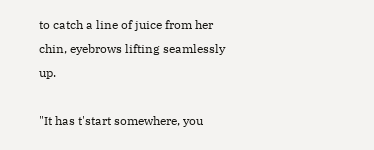to catch a line of juice from her chin, eyebrows lifting seamlessly up.

"It has t'start somewhere, you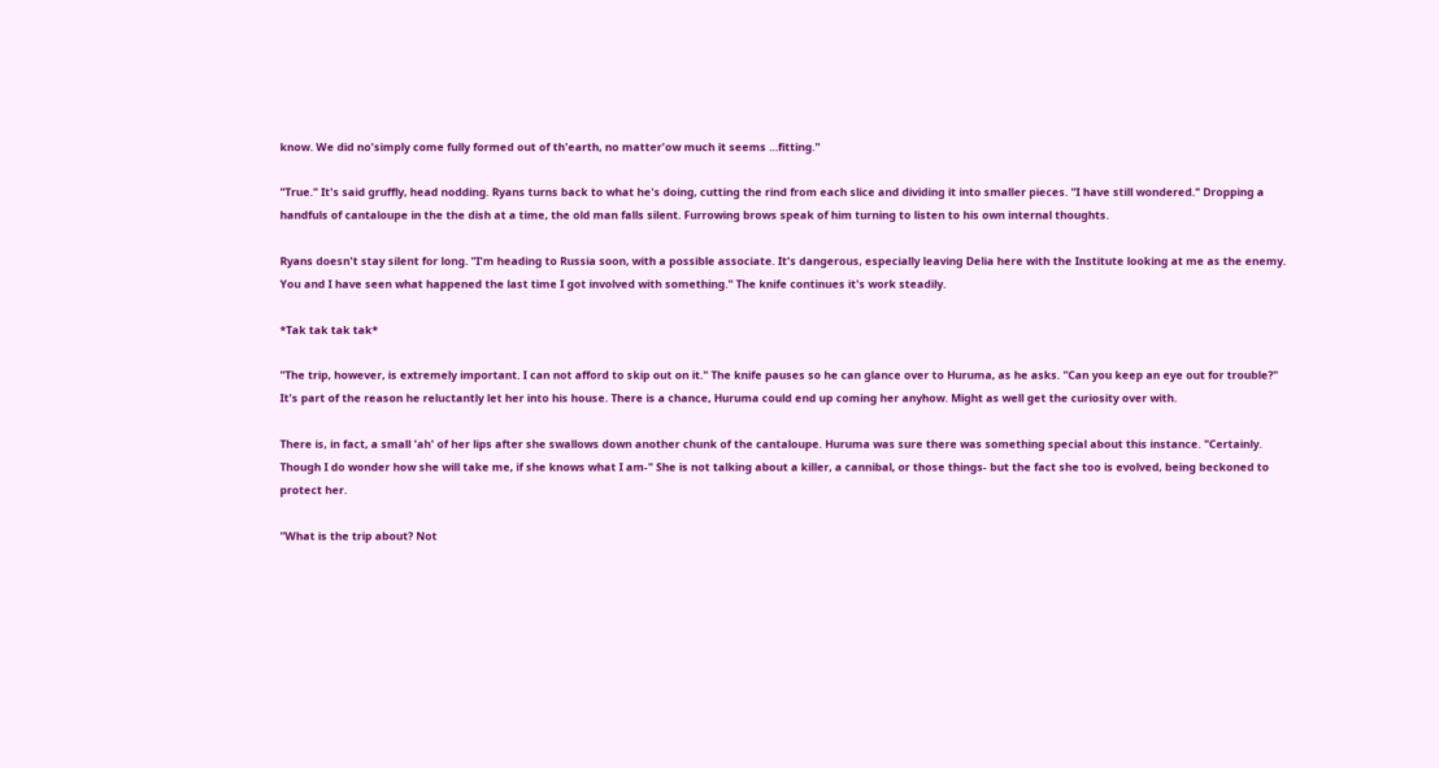know. We did no'simply come fully formed out of th'earth, no matter'ow much it seems …fitting."

"True." It's said gruffly, head nodding. Ryans turns back to what he's doing, cutting the rind from each slice and dividing it into smaller pieces. "I have still wondered." Dropping a handfuls of cantaloupe in the the dish at a time, the old man falls silent. Furrowing brows speak of him turning to listen to his own internal thoughts.

Ryans doesn't stay silent for long. "I'm heading to Russia soon, with a possible associate. It's dangerous, especially leaving Delia here with the Institute looking at me as the enemy. You and I have seen what happened the last time I got involved with something." The knife continues it's work steadily.

*Tak tak tak tak*

"The trip, however, is extremely important. I can not afford to skip out on it." The knife pauses so he can glance over to Huruma, as he asks. "Can you keep an eye out for trouble?" It's part of the reason he reluctantly let her into his house. There is a chance, Huruma could end up coming her anyhow. Might as well get the curiosity over with.

There is, in fact, a small 'ah' of her lips after she swallows down another chunk of the cantaloupe. Huruma was sure there was something special about this instance. "Certainly. Though I do wonder how she will take me, if she knows what I am-" She is not talking about a killer, a cannibal, or those things- but the fact she too is evolved, being beckoned to protect her.

"What is the trip about? Not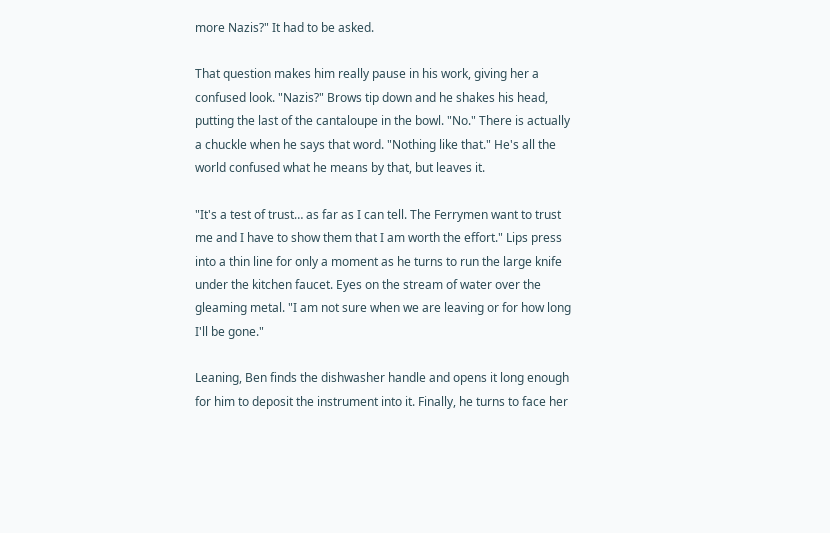more Nazis?" It had to be asked.

That question makes him really pause in his work, giving her a confused look. "Nazis?" Brows tip down and he shakes his head, putting the last of the cantaloupe in the bowl. "No." There is actually a chuckle when he says that word. "Nothing like that." He's all the world confused what he means by that, but leaves it.

"It's a test of trust… as far as I can tell. The Ferrymen want to trust me and I have to show them that I am worth the effort." Lips press into a thin line for only a moment as he turns to run the large knife under the kitchen faucet. Eyes on the stream of water over the gleaming metal. "I am not sure when we are leaving or for how long I'll be gone."

Leaning, Ben finds the dishwasher handle and opens it long enough for him to deposit the instrument into it. Finally, he turns to face her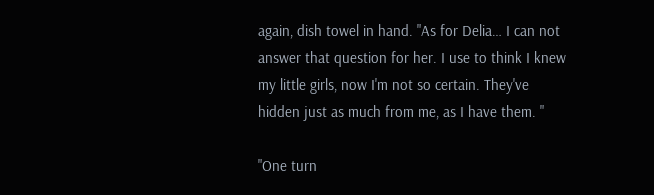again, dish towel in hand. "As for Delia… I can not answer that question for her. I use to think I knew my little girls, now I'm not so certain. They've hidden just as much from me, as I have them. "

"One turn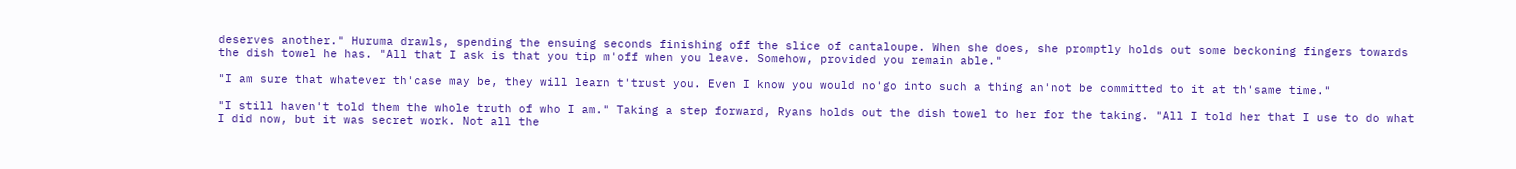deserves another." Huruma drawls, spending the ensuing seconds finishing off the slice of cantaloupe. When she does, she promptly holds out some beckoning fingers towards the dish towel he has. "All that I ask is that you tip m'off when you leave. Somehow, provided you remain able."

"I am sure that whatever th'case may be, they will learn t'trust you. Even I know you would no'go into such a thing an'not be committed to it at th'same time."

"I still haven't told them the whole truth of who I am." Taking a step forward, Ryans holds out the dish towel to her for the taking. "All I told her that I use to do what I did now, but it was secret work. Not all the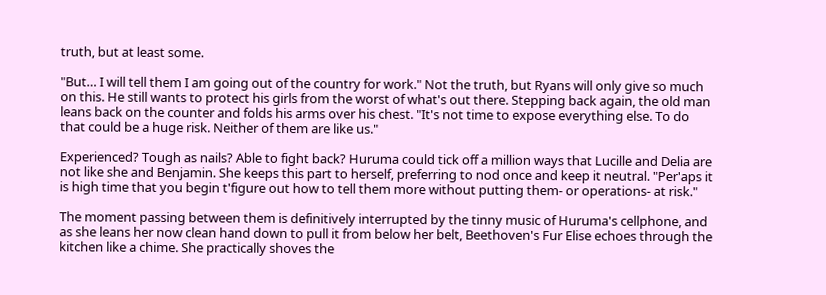truth, but at least some.

"But… I will tell them I am going out of the country for work." Not the truth, but Ryans will only give so much on this. He still wants to protect his girls from the worst of what's out there. Stepping back again, the old man leans back on the counter and folds his arms over his chest. "It's not time to expose everything else. To do that could be a huge risk. Neither of them are like us."

Experienced? Tough as nails? Able to fight back? Huruma could tick off a million ways that Lucille and Delia are not like she and Benjamin. She keeps this part to herself, preferring to nod once and keep it neutral. "Per'aps it is high time that you begin t'figure out how to tell them more without putting them- or operations- at risk."

The moment passing between them is definitively interrupted by the tinny music of Huruma's cellphone, and as she leans her now clean hand down to pull it from below her belt, Beethoven's Fur Elise echoes through the kitchen like a chime. She practically shoves the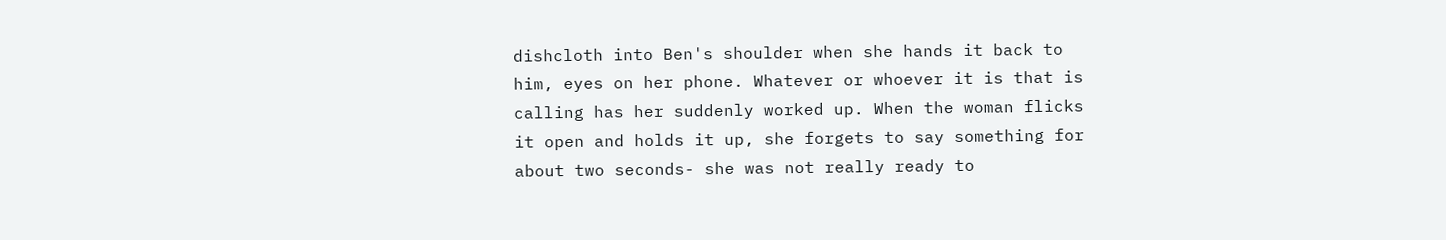dishcloth into Ben's shoulder when she hands it back to him, eyes on her phone. Whatever or whoever it is that is calling has her suddenly worked up. When the woman flicks it open and holds it up, she forgets to say something for about two seconds- she was not really ready to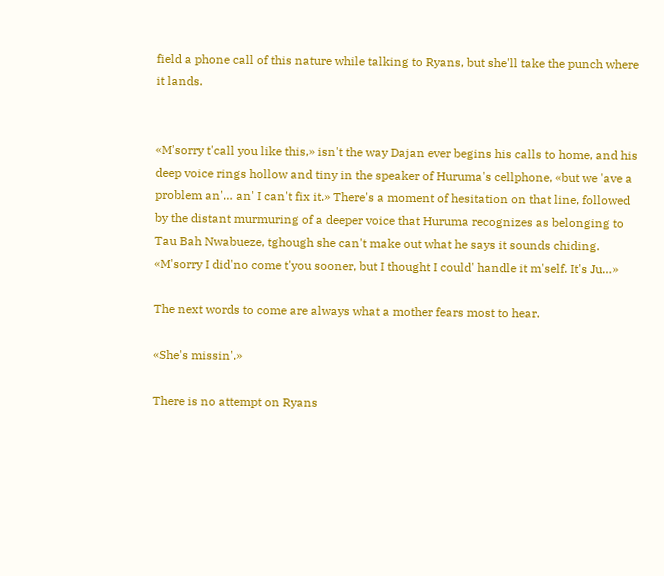field a phone call of this nature while talking to Ryans, but she'll take the punch where it lands.


«M'sorry t'call you like this,» isn't the way Dajan ever begins his calls to home, and his deep voice rings hollow and tiny in the speaker of Huruma's cellphone, «but we 'ave a problem an'… an' I can't fix it.» There's a moment of hesitation on that line, followed by the distant murmuring of a deeper voice that Huruma recognizes as belonging to Tau Bah Nwabueze, tghough she can't make out what he says it sounds chiding. «M'sorry I did'no come t'you sooner, but I thought I could' handle it m'self. It's Ju…»

The next words to come are always what a mother fears most to hear.

«She's missin'.»

There is no attempt on Ryans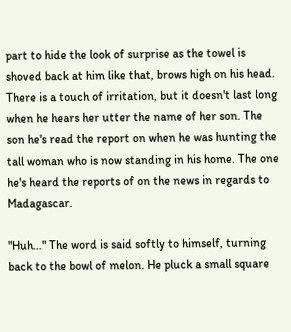part to hide the look of surprise as the towel is shoved back at him like that, brows high on his head. There is a touch of irritation, but it doesn't last long when he hears her utter the name of her son. The son he's read the report on when he was hunting the tall woman who is now standing in his home. The one he's heard the reports of on the news in regards to Madagascar.

"Huh…" The word is said softly to himself, turning back to the bowl of melon. He pluck a small square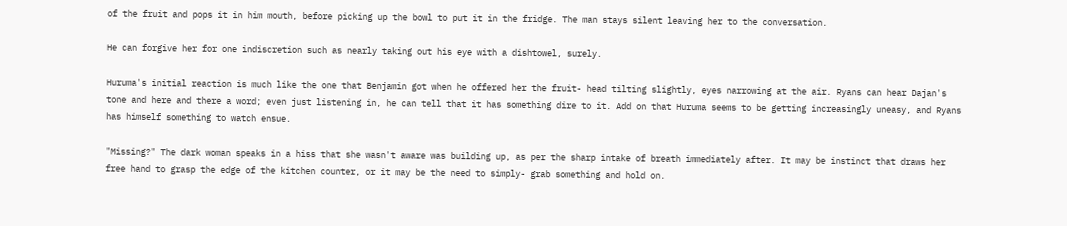of the fruit and pops it in him mouth, before picking up the bowl to put it in the fridge. The man stays silent leaving her to the conversation.

He can forgive her for one indiscretion such as nearly taking out his eye with a dishtowel, surely.

Huruma's initial reaction is much like the one that Benjamin got when he offered her the fruit- head tilting slightly, eyes narrowing at the air. Ryans can hear Dajan's tone and here and there a word; even just listening in, he can tell that it has something dire to it. Add on that Huruma seems to be getting increasingly uneasy, and Ryans has himself something to watch ensue.

"Missing?" The dark woman speaks in a hiss that she wasn't aware was building up, as per the sharp intake of breath immediately after. It may be instinct that draws her free hand to grasp the edge of the kitchen counter, or it may be the need to simply- grab something and hold on.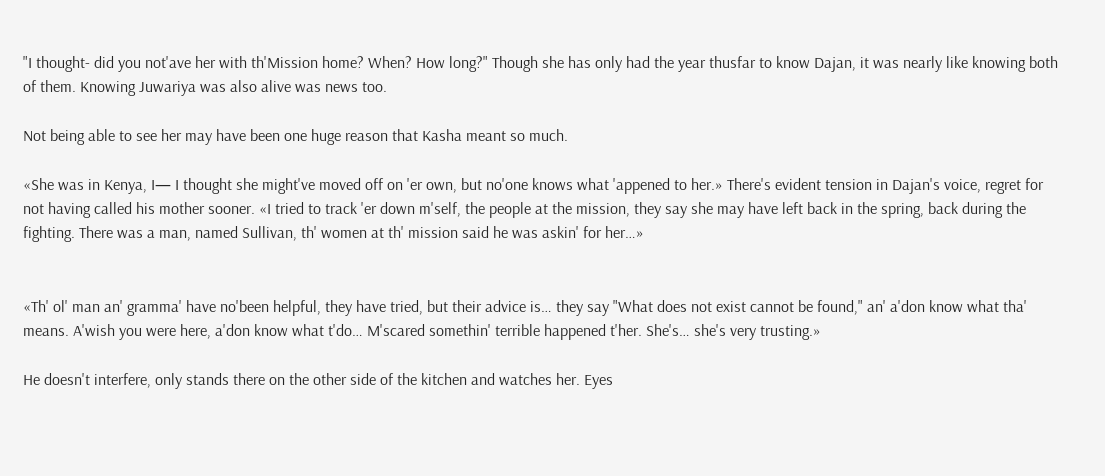"I thought- did you not'ave her with th'Mission home? When? How long?" Though she has only had the year thusfar to know Dajan, it was nearly like knowing both of them. Knowing Juwariya was also alive was news too.

Not being able to see her may have been one huge reason that Kasha meant so much.

«She was in Kenya, I— I thought she might've moved off on 'er own, but no'one knows what 'appened to her.» There's evident tension in Dajan's voice, regret for not having called his mother sooner. «I tried to track 'er down m'self, the people at the mission, they say she may have left back in the spring, back during the fighting. There was a man, named Sullivan, th' women at th' mission said he was askin' for her…»


«Th' ol' man an' gramma' have no'been helpful, they have tried, but their advice is… they say "What does not exist cannot be found," an' a'don know what tha' means. A'wish you were here, a'don know what t'do… M'scared somethin' terrible happened t'her. She's… she's very trusting.»

He doesn't interfere, only stands there on the other side of the kitchen and watches her. Eyes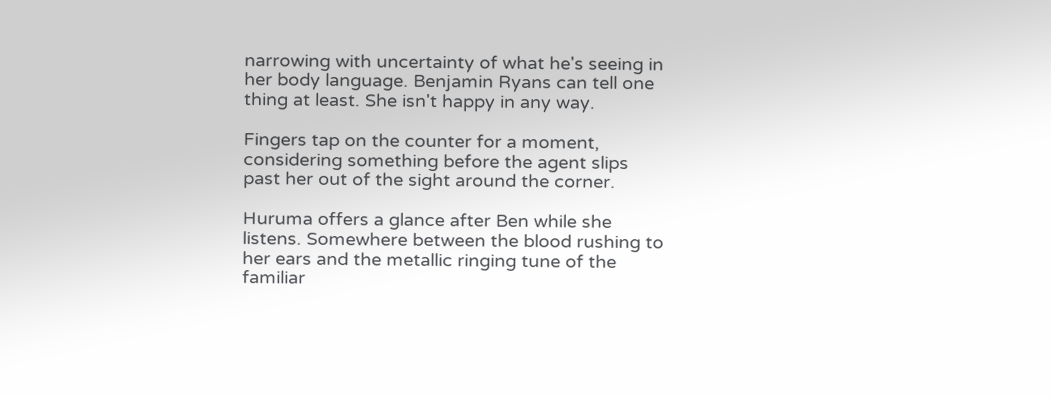narrowing with uncertainty of what he's seeing in her body language. Benjamin Ryans can tell one thing at least. She isn't happy in any way.

Fingers tap on the counter for a moment, considering something before the agent slips past her out of the sight around the corner.

Huruma offers a glance after Ben while she listens. Somewhere between the blood rushing to her ears and the metallic ringing tune of the familiar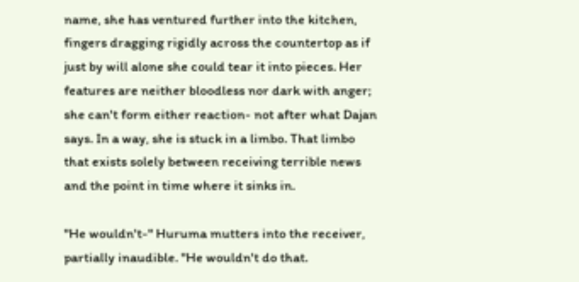name, she has ventured further into the kitchen, fingers dragging rigidly across the countertop as if just by will alone she could tear it into pieces. Her features are neither bloodless nor dark with anger; she can't form either reaction- not after what Dajan says. In a way, she is stuck in a limbo. That limbo that exists solely between receiving terrible news and the point in time where it sinks in.

"He wouldn't-" Huruma mutters into the receiver, partially inaudible. "He wouldn't do that.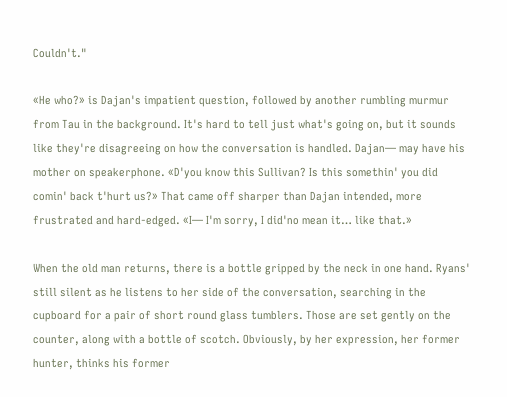Couldn't."

«He who?» is Dajan's impatient question, followed by another rumbling murmur from Tau in the background. It's hard to tell just what's going on, but it sounds like they're disagreeing on how the conversation is handled. Dajan— may have his mother on speakerphone. «D'you know this Sullivan? Is this somethin' you did comin' back t'hurt us?» That came off sharper than Dajan intended, more frustrated and hard-edged. «I— I'm sorry, I did'no mean it… like that.»

When the old man returns, there is a bottle gripped by the neck in one hand. Ryans' still silent as he listens to her side of the conversation, searching in the cupboard for a pair of short round glass tumblers. Those are set gently on the counter, along with a bottle of scotch. Obviously, by her expression, her former hunter, thinks his former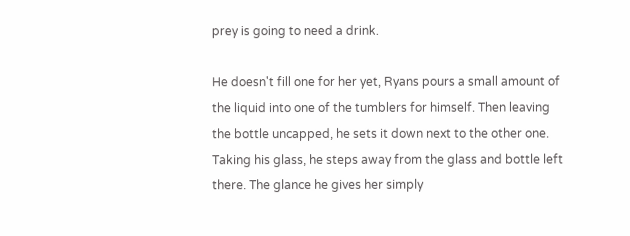prey is going to need a drink.

He doesn't fill one for her yet, Ryans pours a small amount of the liquid into one of the tumblers for himself. Then leaving the bottle uncapped, he sets it down next to the other one. Taking his glass, he steps away from the glass and bottle left there. The glance he gives her simply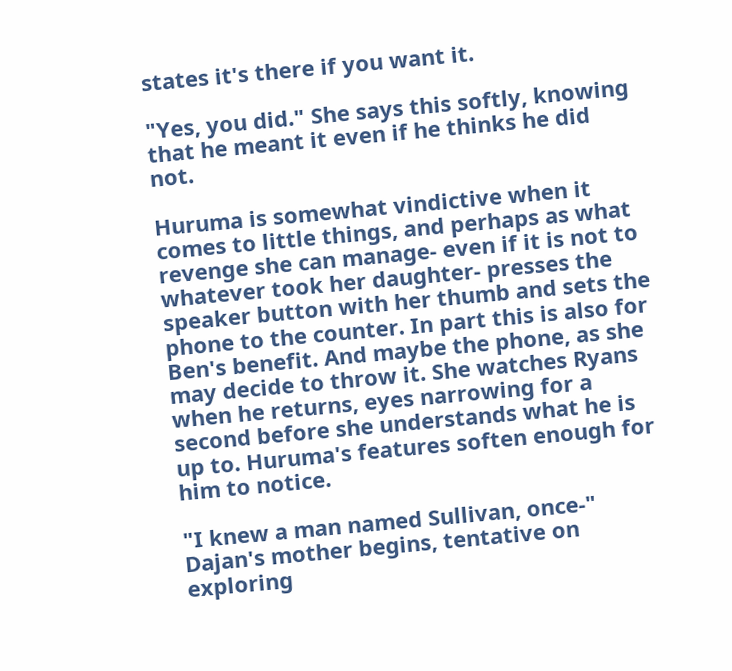states it's there if you want it.

"Yes, you did." She says this softly, knowing that he meant it even if he thinks he did not.

Huruma is somewhat vindictive when it comes to little things, and perhaps as what revenge she can manage- even if it is not to whatever took her daughter- presses the speaker button with her thumb and sets the phone to the counter. In part this is also for Ben's benefit. And maybe the phone, as she may decide to throw it. She watches Ryans when he returns, eyes narrowing for a second before she understands what he is up to. Huruma's features soften enough for him to notice.

"I knew a man named Sullivan, once-" Dajan's mother begins, tentative on exploring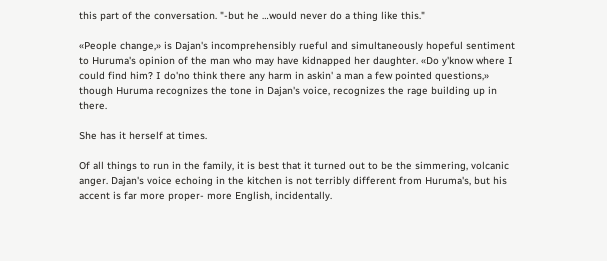this part of the conversation. "-but he …would never do a thing like this."

«People change,» is Dajan's incomprehensibly rueful and simultaneously hopeful sentiment to Huruma's opinion of the man who may have kidnapped her daughter. «Do y'know where I could find him? I do'no think there any harm in askin' a man a few pointed questions,» though Huruma recognizes the tone in Dajan's voice, recognizes the rage building up in there.

She has it herself at times.

Of all things to run in the family, it is best that it turned out to be the simmering, volcanic anger. Dajan's voice echoing in the kitchen is not terribly different from Huruma's, but his accent is far more proper- more English, incidentally.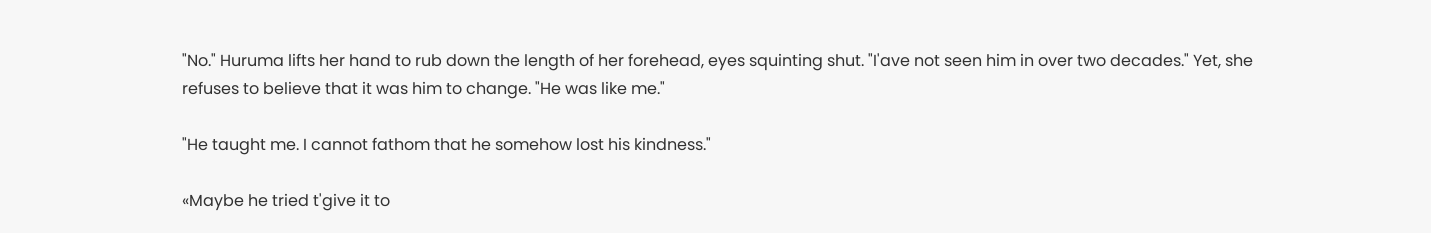"No." Huruma lifts her hand to rub down the length of her forehead, eyes squinting shut. "I'ave not seen him in over two decades." Yet, she refuses to believe that it was him to change. "He was like me."

"He taught me. I cannot fathom that he somehow lost his kindness."

«Maybe he tried t'give it to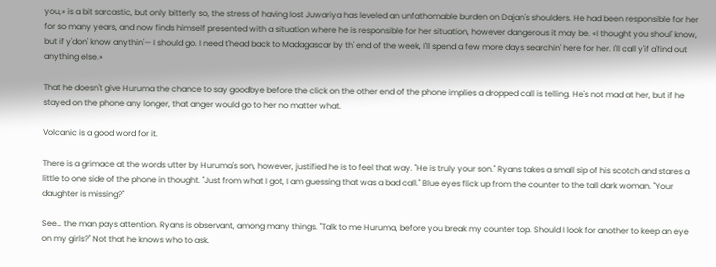you,» is a bit sarcastic, but only bitterly so, the stress of having lost Juwariya has leveled an unfathomable burden on Dajan's shoulders. He had been responsible for her for so many years, and now finds himself presented with a situation where he is responsible for her situation, however dangerous it may be. «I thought you shoul' know, but if y'don' know anythin'— I should go. I need t'head back to Madagascar by th' end of the week, I'll spend a few more days searchin' here for her. I'll call y'if a'find out anything else.»

That he doesn't give Huruma the chance to say goodbye before the click on the other end of the phone implies a dropped call is telling. He's not mad at her, but if he stayed on the phone any longer, that anger would go to her no matter what.

Volcanic is a good word for it.

There is a grimace at the words utter by Huruma's son, however, justified he is to feel that way. "He is truly your son." Ryans takes a small sip of his scotch and stares a little to one side of the phone in thought. "Just from what I got, I am guessing that was a bad call." Blue eyes flick up from the counter to the tall dark woman. "Your daughter is missing?"

See… the man pays attention. Ryans is observant, among many things. "Talk to me Huruma, before you break my counter top. Should I look for another to keep an eye on my girls?" Not that he knows who to ask.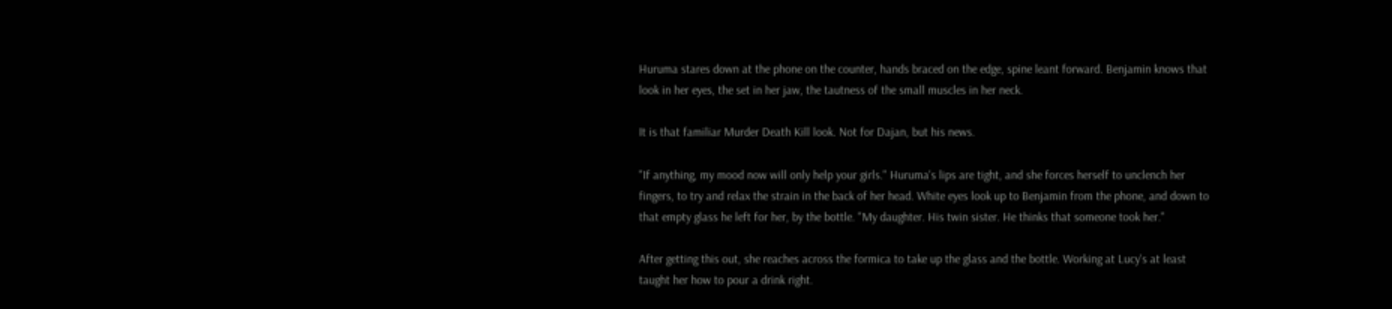Huruma stares down at the phone on the counter, hands braced on the edge, spine leant forward. Benjamin knows that look in her eyes, the set in her jaw, the tautness of the small muscles in her neck.

It is that familiar Murder Death Kill look. Not for Dajan, but his news.

"If anything, my mood now will only help your girls." Huruma's lips are tight, and she forces herself to unclench her fingers, to try and relax the strain in the back of her head. White eyes look up to Benjamin from the phone, and down to that empty glass he left for her, by the bottle. "My daughter. His twin sister. He thinks that someone took her."

After getting this out, she reaches across the formica to take up the glass and the bottle. Working at Lucy's at least taught her how to pour a drink right.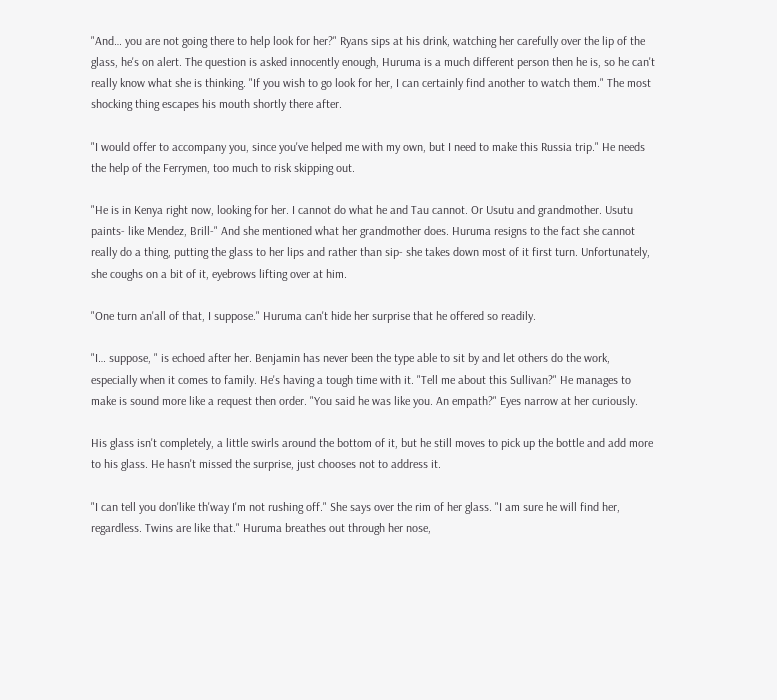"And… you are not going there to help look for her?" Ryans sips at his drink, watching her carefully over the lip of the glass, he's on alert. The question is asked innocently enough, Huruma is a much different person then he is, so he can't really know what she is thinking. "If you wish to go look for her, I can certainly find another to watch them." The most shocking thing escapes his mouth shortly there after.

"I would offer to accompany you, since you've helped me with my own, but I need to make this Russia trip." He needs the help of the Ferrymen, too much to risk skipping out.

"He is in Kenya right now, looking for her. I cannot do what he and Tau cannot. Or Usutu and grandmother. Usutu paints- like Mendez, Brill-" And she mentioned what her grandmother does. Huruma resigns to the fact she cannot really do a thing, putting the glass to her lips and rather than sip- she takes down most of it first turn. Unfortunately, she coughs on a bit of it, eyebrows lifting over at him.

"One turn an'all of that, I suppose." Huruma can't hide her surprise that he offered so readily.

"I… suppose, " is echoed after her. Benjamin has never been the type able to sit by and let others do the work, especially when it comes to family. He's having a tough time with it. "Tell me about this Sullivan?" He manages to make is sound more like a request then order. "You said he was like you. An empath?" Eyes narrow at her curiously.

His glass isn't completely, a little swirls around the bottom of it, but he still moves to pick up the bottle and add more to his glass. He hasn't missed the surprise, just chooses not to address it.

"I can tell you don'like th'way I'm not rushing off." She says over the rim of her glass. "I am sure he will find her, regardless. Twins are like that." Huruma breathes out through her nose,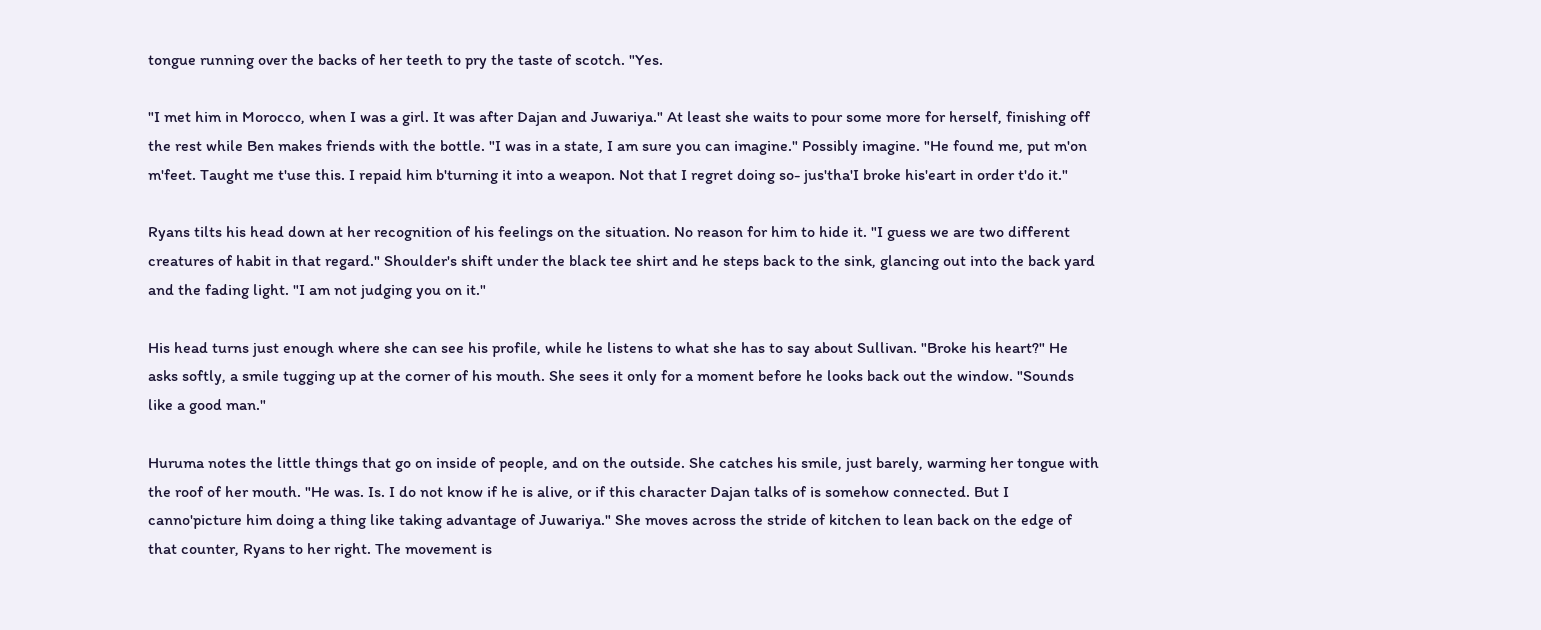tongue running over the backs of her teeth to pry the taste of scotch. "Yes.

"I met him in Morocco, when I was a girl. It was after Dajan and Juwariya." At least she waits to pour some more for herself, finishing off the rest while Ben makes friends with the bottle. "I was in a state, I am sure you can imagine." Possibly imagine. "He found me, put m'on m'feet. Taught me t'use this. I repaid him b'turning it into a weapon. Not that I regret doing so- jus'tha'I broke his'eart in order t'do it."

Ryans tilts his head down at her recognition of his feelings on the situation. No reason for him to hide it. "I guess we are two different creatures of habit in that regard." Shoulder's shift under the black tee shirt and he steps back to the sink, glancing out into the back yard and the fading light. "I am not judging you on it."

His head turns just enough where she can see his profile, while he listens to what she has to say about Sullivan. "Broke his heart?" He asks softly, a smile tugging up at the corner of his mouth. She sees it only for a moment before he looks back out the window. "Sounds like a good man."

Huruma notes the little things that go on inside of people, and on the outside. She catches his smile, just barely, warming her tongue with the roof of her mouth. "He was. Is. I do not know if he is alive, or if this character Dajan talks of is somehow connected. But I canno'picture him doing a thing like taking advantage of Juwariya." She moves across the stride of kitchen to lean back on the edge of that counter, Ryans to her right. The movement is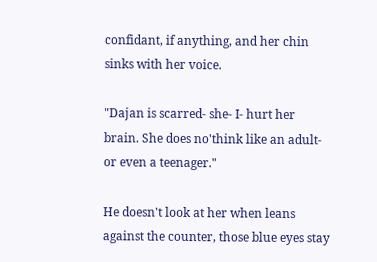confidant, if anything, and her chin sinks with her voice.

"Dajan is scarred- she- I- hurt her brain. She does no'think like an adult- or even a teenager."

He doesn't look at her when leans against the counter, those blue eyes stay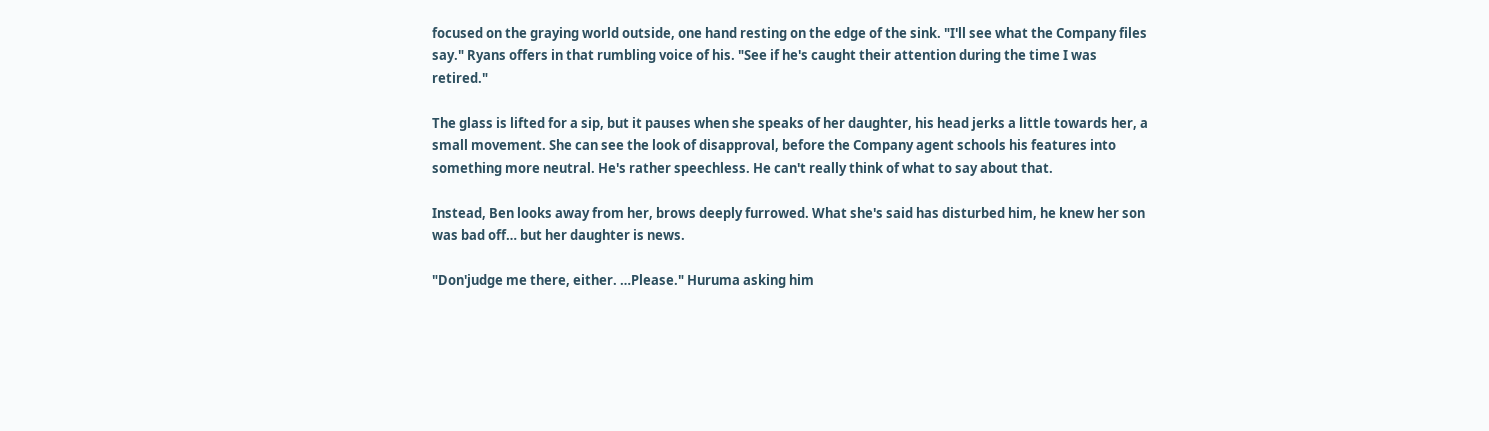focused on the graying world outside, one hand resting on the edge of the sink. "I'll see what the Company files say." Ryans offers in that rumbling voice of his. "See if he's caught their attention during the time I was retired."

The glass is lifted for a sip, but it pauses when she speaks of her daughter, his head jerks a little towards her, a small movement. She can see the look of disapproval, before the Company agent schools his features into something more neutral. He's rather speechless. He can't really think of what to say about that.

Instead, Ben looks away from her, brows deeply furrowed. What she's said has disturbed him, he knew her son was bad off… but her daughter is news.

"Don'judge me there, either. …Please." Huruma asking him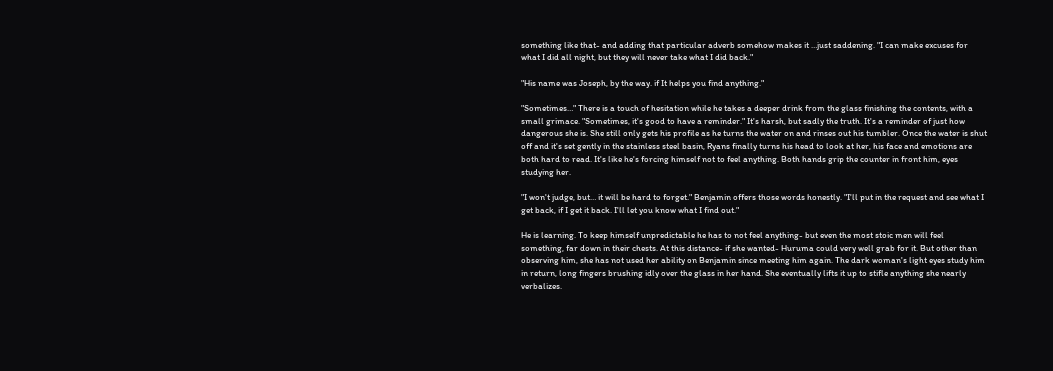something like that- and adding that particular adverb somehow makes it …just saddening. "I can make excuses for what I did all night, but they will never take what I did back."

"His name was Joseph, by the way. if It helps you find anything."

"Sometimes…" There is a touch of hesitation while he takes a deeper drink from the glass finishing the contents, with a small grimace. "Sometimes, it's good to have a reminder." It's harsh, but sadly the truth. It's a reminder of just how dangerous she is. She still only gets his profile as he turns the water on and rinses out his tumbler. Once the water is shut off and it's set gently in the stainless steel basin, Ryans finally turns his head to look at her, his face and emotions are both hard to read. It's like he's forcing himself not to feel anything. Both hands grip the counter in front him, eyes studying her.

"I won't judge, but… it will be hard to forget." Benjamin offers those words honestly. "I'll put in the request and see what I get back, if I get it back. I'll let you know what I find out."

He is learning. To keep himself unpredictable he has to not feel anything- but even the most stoic men will feel something, far down in their chests. At this distance- if she wanted- Huruma could very well grab for it. But other than observing him, she has not used her ability on Benjamin since meeting him again. The dark woman's light eyes study him in return, long fingers brushing idly over the glass in her hand. She eventually lifts it up to stifle anything she nearly verbalizes.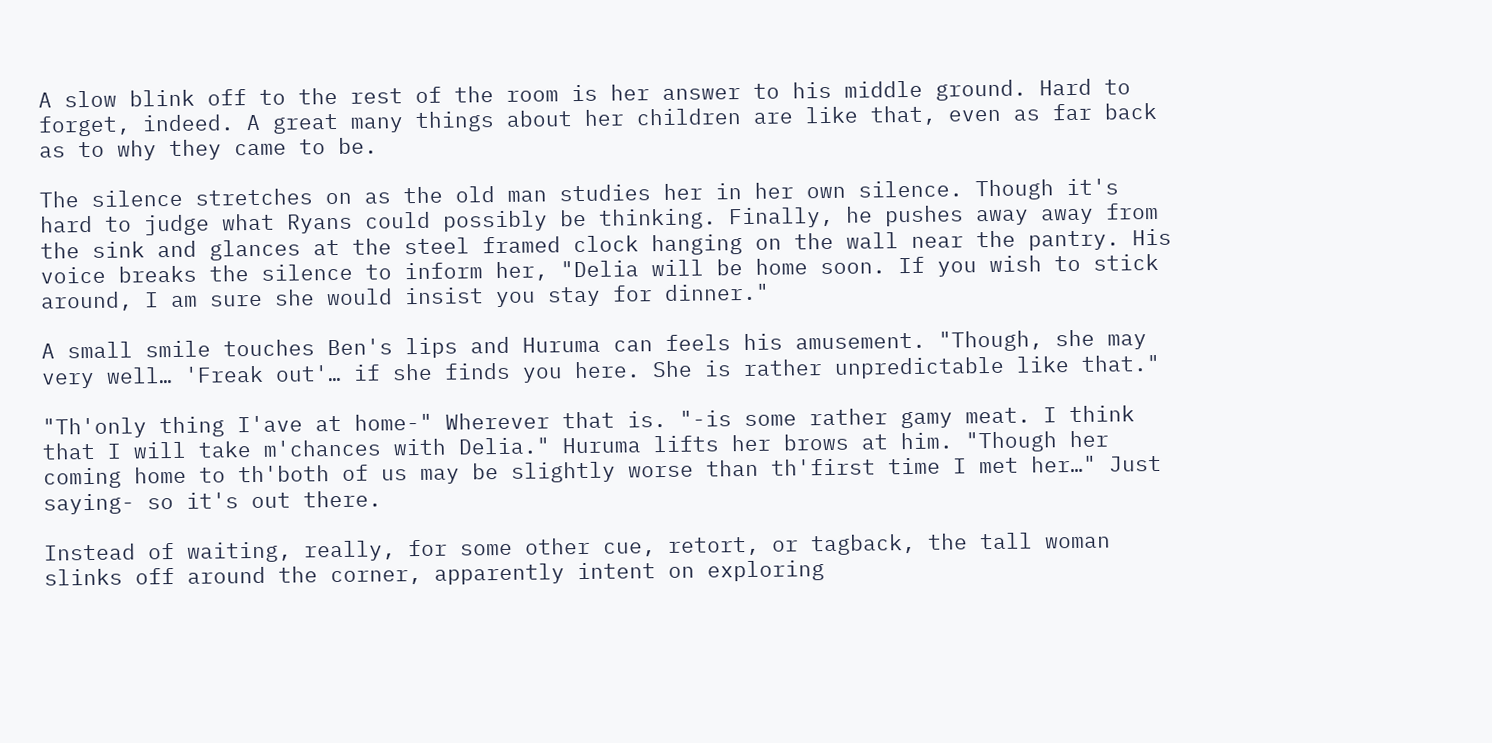A slow blink off to the rest of the room is her answer to his middle ground. Hard to forget, indeed. A great many things about her children are like that, even as far back as to why they came to be.

The silence stretches on as the old man studies her in her own silence. Though it's hard to judge what Ryans could possibly be thinking. Finally, he pushes away away from the sink and glances at the steel framed clock hanging on the wall near the pantry. His voice breaks the silence to inform her, "Delia will be home soon. If you wish to stick around, I am sure she would insist you stay for dinner."

A small smile touches Ben's lips and Huruma can feels his amusement. "Though, she may very well… 'Freak out'… if she finds you here. She is rather unpredictable like that."

"Th'only thing I'ave at home-" Wherever that is. "-is some rather gamy meat. I think that I will take m'chances with Delia." Huruma lifts her brows at him. "Though her coming home to th'both of us may be slightly worse than th'first time I met her…" Just saying- so it's out there.

Instead of waiting, really, for some other cue, retort, or tagback, the tall woman slinks off around the corner, apparently intent on exploring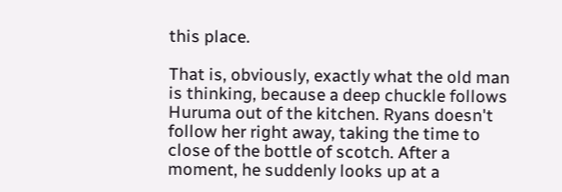this place.

That is, obviously, exactly what the old man is thinking, because a deep chuckle follows Huruma out of the kitchen. Ryans doesn't follow her right away, taking the time to close of the bottle of scotch. After a moment, he suddenly looks up at a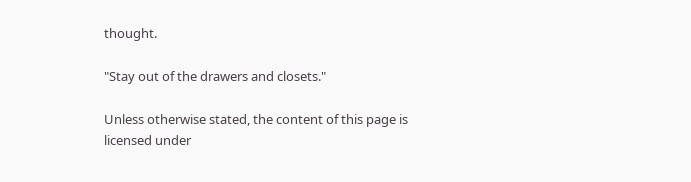thought.

"Stay out of the drawers and closets."

Unless otherwise stated, the content of this page is licensed under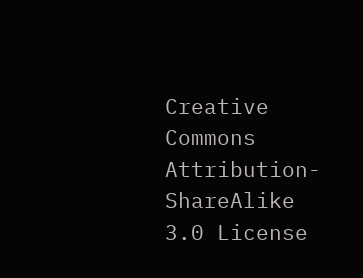Creative Commons Attribution-ShareAlike 3.0 License